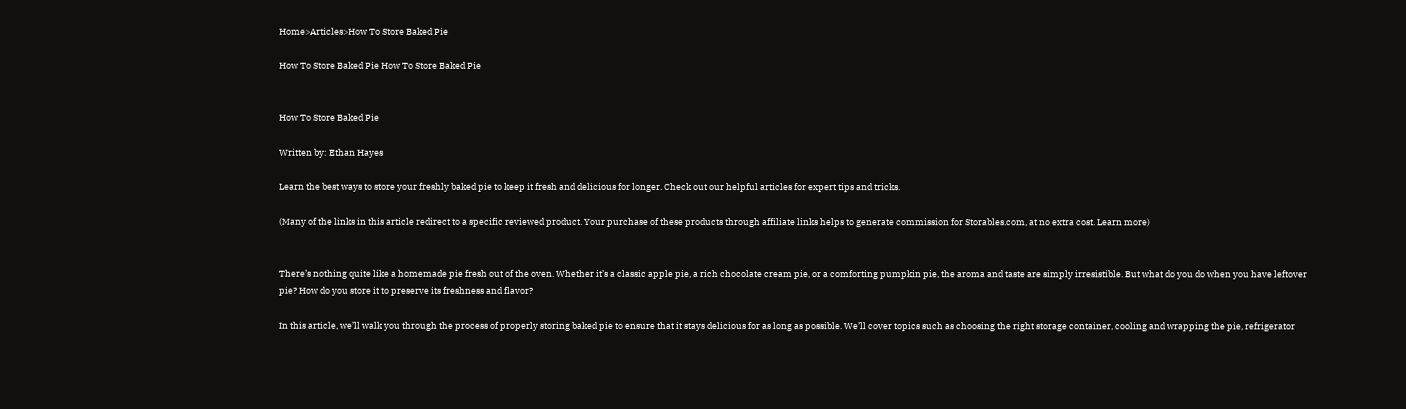Home>Articles>How To Store Baked Pie

How To Store Baked Pie How To Store Baked Pie


How To Store Baked Pie

Written by: Ethan Hayes

Learn the best ways to store your freshly baked pie to keep it fresh and delicious for longer. Check out our helpful articles for expert tips and tricks.

(Many of the links in this article redirect to a specific reviewed product. Your purchase of these products through affiliate links helps to generate commission for Storables.com, at no extra cost. Learn more)


There’s nothing quite like a homemade pie fresh out of the oven. Whether it’s a classic apple pie, a rich chocolate cream pie, or a comforting pumpkin pie, the aroma and taste are simply irresistible. But what do you do when you have leftover pie? How do you store it to preserve its freshness and flavor?

In this article, we’ll walk you through the process of properly storing baked pie to ensure that it stays delicious for as long as possible. We’ll cover topics such as choosing the right storage container, cooling and wrapping the pie, refrigerator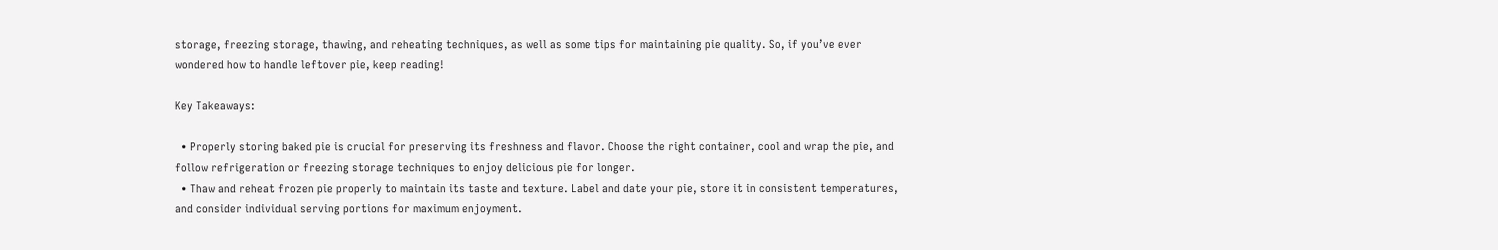storage, freezing storage, thawing, and reheating techniques, as well as some tips for maintaining pie quality. So, if you’ve ever wondered how to handle leftover pie, keep reading!

Key Takeaways:

  • Properly storing baked pie is crucial for preserving its freshness and flavor. Choose the right container, cool and wrap the pie, and follow refrigeration or freezing storage techniques to enjoy delicious pie for longer.
  • Thaw and reheat frozen pie properly to maintain its taste and texture. Label and date your pie, store it in consistent temperatures, and consider individual serving portions for maximum enjoyment.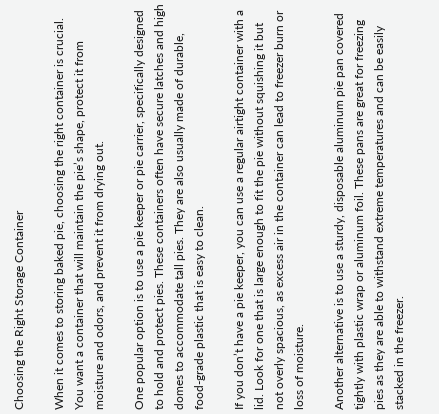Choosing the Right Storage Container

When it comes to storing baked pie, choosing the right container is crucial. You want a container that will maintain the pie’s shape, protect it from moisture and odors, and prevent it from drying out.

One popular option is to use a pie keeper or pie carrier, specifically designed to hold and protect pies. These containers often have secure latches and high domes to accommodate tall pies. They are also usually made of durable, food-grade plastic that is easy to clean.

If you don’t have a pie keeper, you can use a regular airtight container with a lid. Look for one that is large enough to fit the pie without squishing it but not overly spacious, as excess air in the container can lead to freezer burn or loss of moisture.

Another alternative is to use a sturdy, disposable aluminum pie pan covered tightly with plastic wrap or aluminum foil. These pans are great for freezing pies as they are able to withstand extreme temperatures and can be easily stacked in the freezer.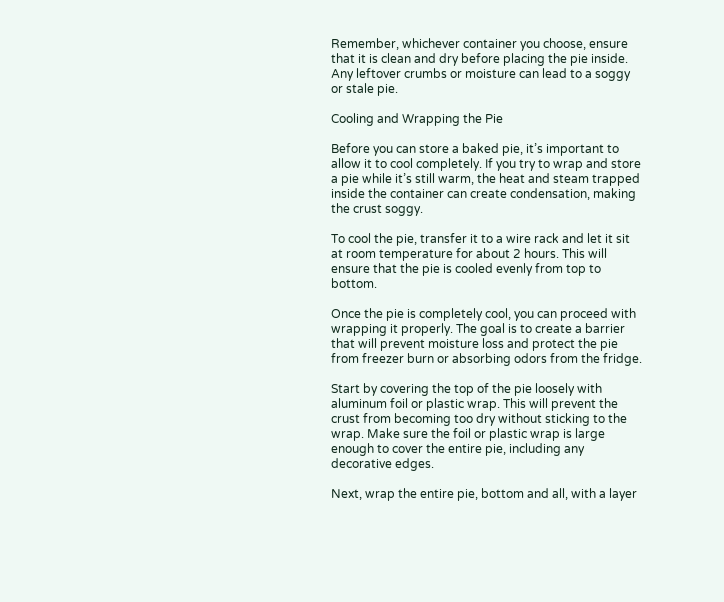Remember, whichever container you choose, ensure that it is clean and dry before placing the pie inside. Any leftover crumbs or moisture can lead to a soggy or stale pie.

Cooling and Wrapping the Pie

Before you can store a baked pie, it’s important to allow it to cool completely. If you try to wrap and store a pie while it’s still warm, the heat and steam trapped inside the container can create condensation, making the crust soggy.

To cool the pie, transfer it to a wire rack and let it sit at room temperature for about 2 hours. This will ensure that the pie is cooled evenly from top to bottom.

Once the pie is completely cool, you can proceed with wrapping it properly. The goal is to create a barrier that will prevent moisture loss and protect the pie from freezer burn or absorbing odors from the fridge.

Start by covering the top of the pie loosely with aluminum foil or plastic wrap. This will prevent the crust from becoming too dry without sticking to the wrap. Make sure the foil or plastic wrap is large enough to cover the entire pie, including any decorative edges.

Next, wrap the entire pie, bottom and all, with a layer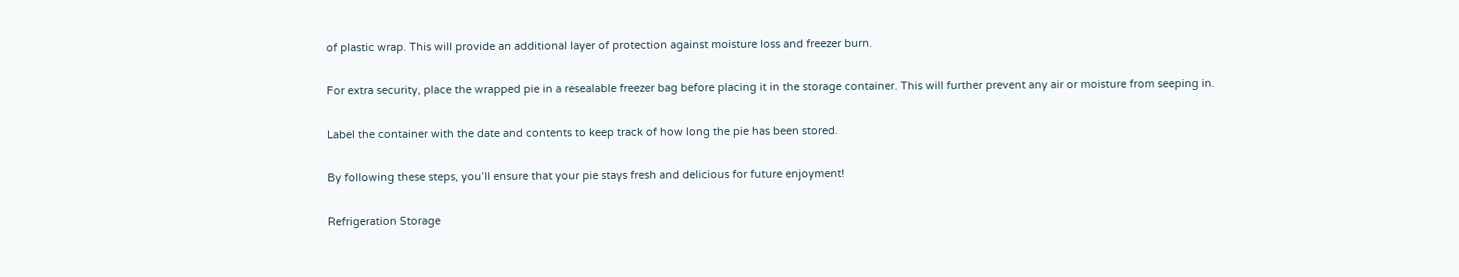of plastic wrap. This will provide an additional layer of protection against moisture loss and freezer burn.

For extra security, place the wrapped pie in a resealable freezer bag before placing it in the storage container. This will further prevent any air or moisture from seeping in.

Label the container with the date and contents to keep track of how long the pie has been stored.

By following these steps, you’ll ensure that your pie stays fresh and delicious for future enjoyment!

Refrigeration Storage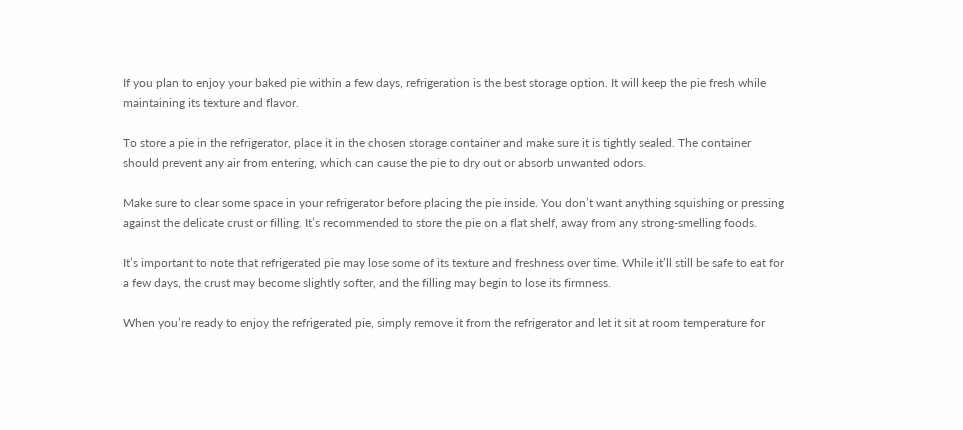If you plan to enjoy your baked pie within a few days, refrigeration is the best storage option. It will keep the pie fresh while maintaining its texture and flavor.

To store a pie in the refrigerator, place it in the chosen storage container and make sure it is tightly sealed. The container should prevent any air from entering, which can cause the pie to dry out or absorb unwanted odors.

Make sure to clear some space in your refrigerator before placing the pie inside. You don’t want anything squishing or pressing against the delicate crust or filling. It’s recommended to store the pie on a flat shelf, away from any strong-smelling foods.

It’s important to note that refrigerated pie may lose some of its texture and freshness over time. While it’ll still be safe to eat for a few days, the crust may become slightly softer, and the filling may begin to lose its firmness.

When you’re ready to enjoy the refrigerated pie, simply remove it from the refrigerator and let it sit at room temperature for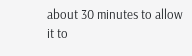about 30 minutes to allow it to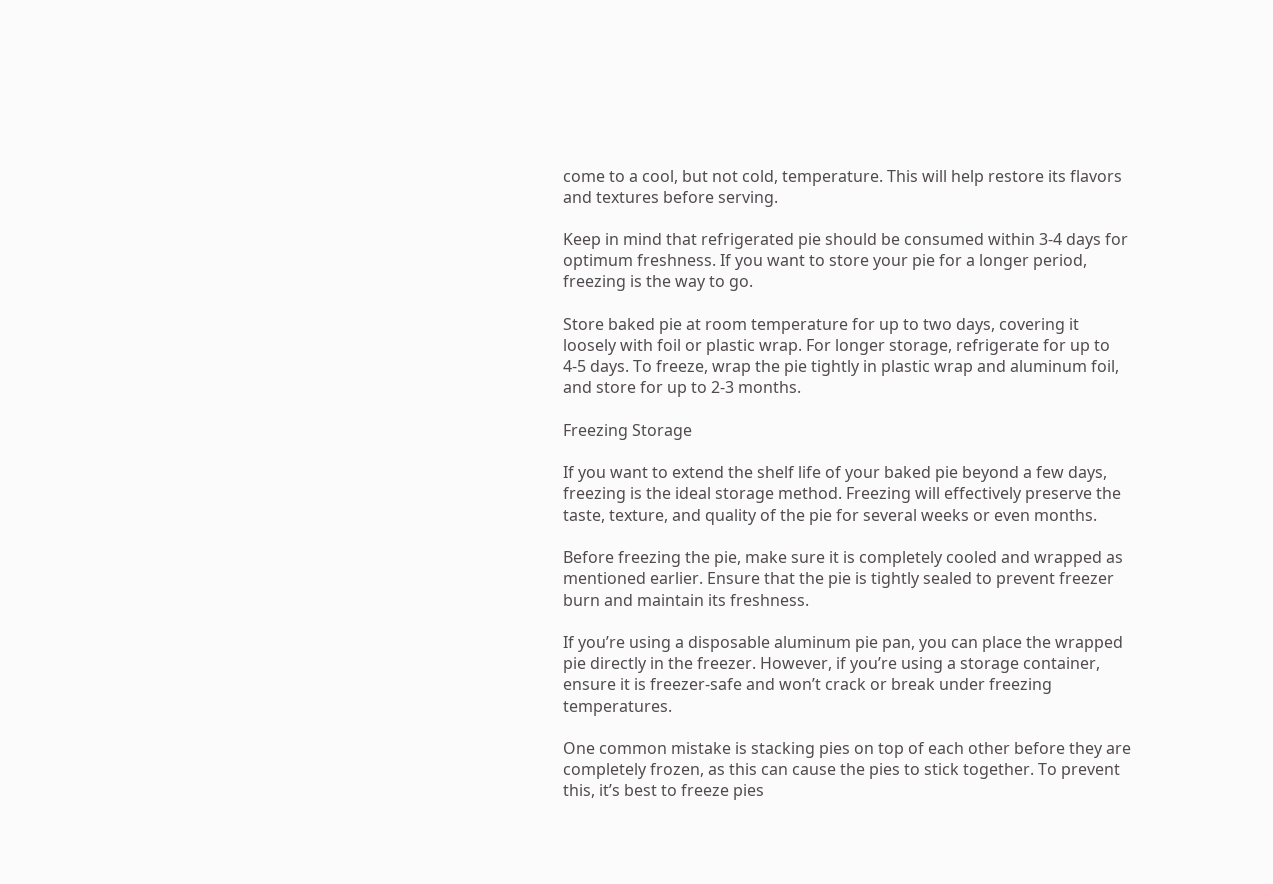come to a cool, but not cold, temperature. This will help restore its flavors and textures before serving.

Keep in mind that refrigerated pie should be consumed within 3-4 days for optimum freshness. If you want to store your pie for a longer period, freezing is the way to go.

Store baked pie at room temperature for up to two days, covering it loosely with foil or plastic wrap. For longer storage, refrigerate for up to 4-5 days. To freeze, wrap the pie tightly in plastic wrap and aluminum foil, and store for up to 2-3 months.

Freezing Storage

If you want to extend the shelf life of your baked pie beyond a few days, freezing is the ideal storage method. Freezing will effectively preserve the taste, texture, and quality of the pie for several weeks or even months.

Before freezing the pie, make sure it is completely cooled and wrapped as mentioned earlier. Ensure that the pie is tightly sealed to prevent freezer burn and maintain its freshness.

If you’re using a disposable aluminum pie pan, you can place the wrapped pie directly in the freezer. However, if you’re using a storage container, ensure it is freezer-safe and won’t crack or break under freezing temperatures.

One common mistake is stacking pies on top of each other before they are completely frozen, as this can cause the pies to stick together. To prevent this, it’s best to freeze pies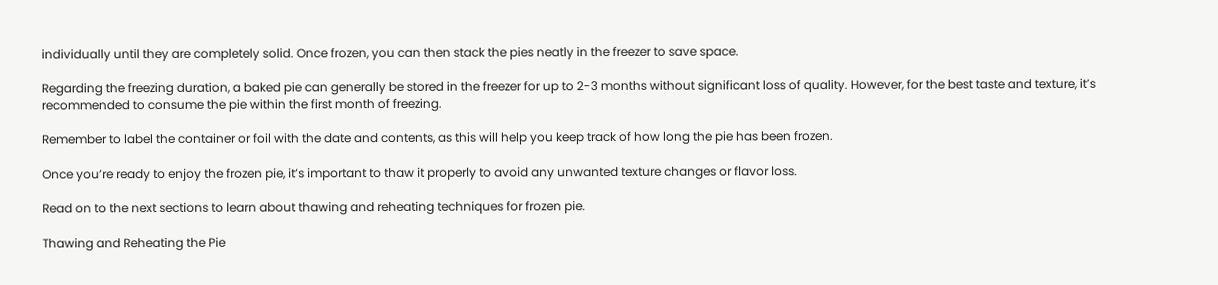individually until they are completely solid. Once frozen, you can then stack the pies neatly in the freezer to save space.

Regarding the freezing duration, a baked pie can generally be stored in the freezer for up to 2-3 months without significant loss of quality. However, for the best taste and texture, it’s recommended to consume the pie within the first month of freezing.

Remember to label the container or foil with the date and contents, as this will help you keep track of how long the pie has been frozen.

Once you’re ready to enjoy the frozen pie, it’s important to thaw it properly to avoid any unwanted texture changes or flavor loss.

Read on to the next sections to learn about thawing and reheating techniques for frozen pie.

Thawing and Reheating the Pie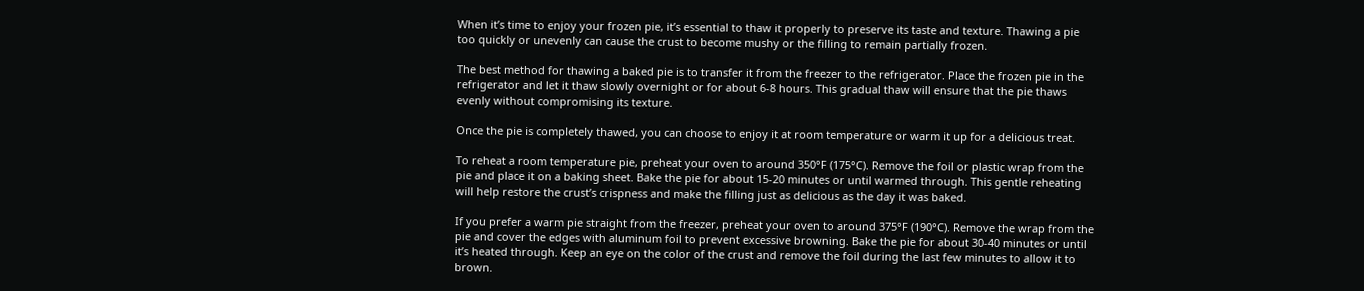When it’s time to enjoy your frozen pie, it’s essential to thaw it properly to preserve its taste and texture. Thawing a pie too quickly or unevenly can cause the crust to become mushy or the filling to remain partially frozen.

The best method for thawing a baked pie is to transfer it from the freezer to the refrigerator. Place the frozen pie in the refrigerator and let it thaw slowly overnight or for about 6-8 hours. This gradual thaw will ensure that the pie thaws evenly without compromising its texture.

Once the pie is completely thawed, you can choose to enjoy it at room temperature or warm it up for a delicious treat.

To reheat a room temperature pie, preheat your oven to around 350°F (175°C). Remove the foil or plastic wrap from the pie and place it on a baking sheet. Bake the pie for about 15-20 minutes or until warmed through. This gentle reheating will help restore the crust’s crispness and make the filling just as delicious as the day it was baked.

If you prefer a warm pie straight from the freezer, preheat your oven to around 375°F (190°C). Remove the wrap from the pie and cover the edges with aluminum foil to prevent excessive browning. Bake the pie for about 30-40 minutes or until it’s heated through. Keep an eye on the color of the crust and remove the foil during the last few minutes to allow it to brown.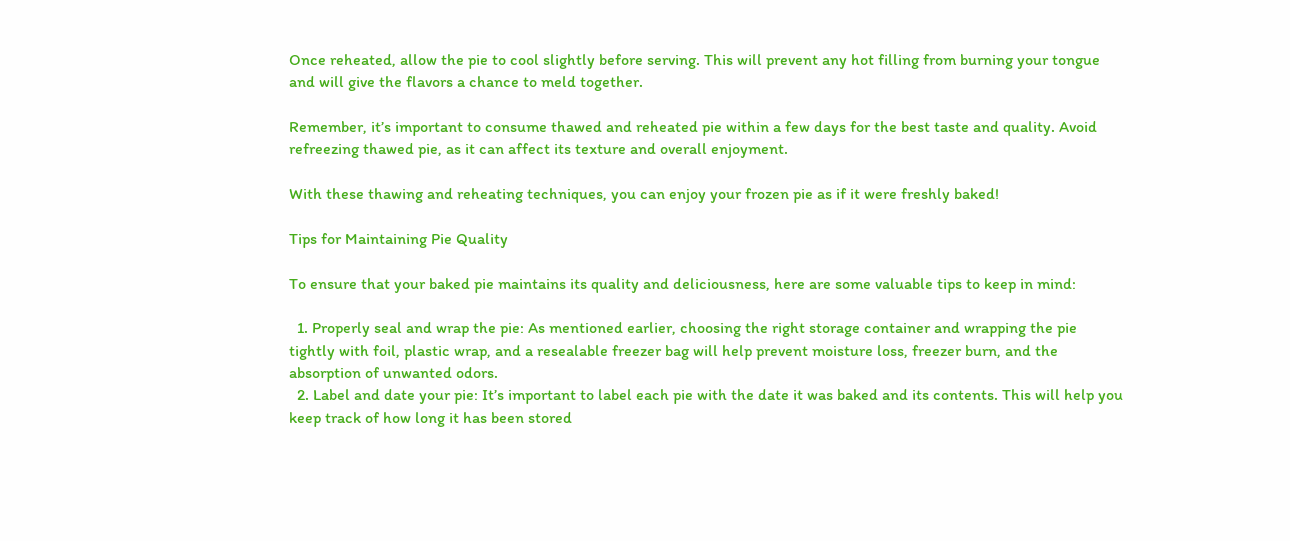Once reheated, allow the pie to cool slightly before serving. This will prevent any hot filling from burning your tongue and will give the flavors a chance to meld together.

Remember, it’s important to consume thawed and reheated pie within a few days for the best taste and quality. Avoid refreezing thawed pie, as it can affect its texture and overall enjoyment.

With these thawing and reheating techniques, you can enjoy your frozen pie as if it were freshly baked!

Tips for Maintaining Pie Quality

To ensure that your baked pie maintains its quality and deliciousness, here are some valuable tips to keep in mind:

  1. Properly seal and wrap the pie: As mentioned earlier, choosing the right storage container and wrapping the pie tightly with foil, plastic wrap, and a resealable freezer bag will help prevent moisture loss, freezer burn, and the absorption of unwanted odors.
  2. Label and date your pie: It’s important to label each pie with the date it was baked and its contents. This will help you keep track of how long it has been stored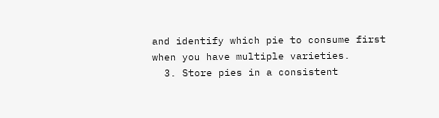and identify which pie to consume first when you have multiple varieties.
  3. Store pies in a consistent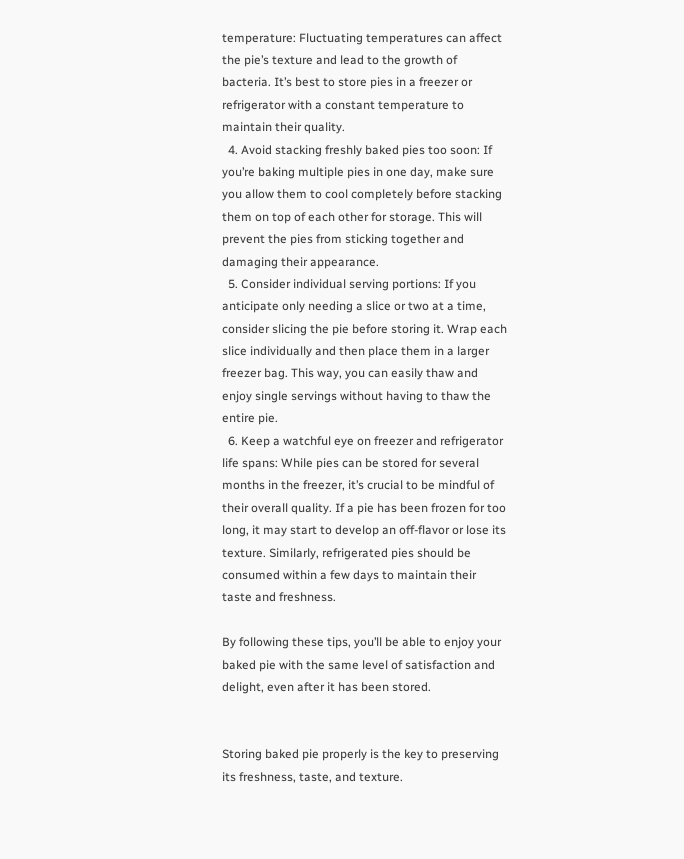temperature: Fluctuating temperatures can affect the pie’s texture and lead to the growth of bacteria. It’s best to store pies in a freezer or refrigerator with a constant temperature to maintain their quality.
  4. Avoid stacking freshly baked pies too soon: If you’re baking multiple pies in one day, make sure you allow them to cool completely before stacking them on top of each other for storage. This will prevent the pies from sticking together and damaging their appearance.
  5. Consider individual serving portions: If you anticipate only needing a slice or two at a time, consider slicing the pie before storing it. Wrap each slice individually and then place them in a larger freezer bag. This way, you can easily thaw and enjoy single servings without having to thaw the entire pie.
  6. Keep a watchful eye on freezer and refrigerator life spans: While pies can be stored for several months in the freezer, it’s crucial to be mindful of their overall quality. If a pie has been frozen for too long, it may start to develop an off-flavor or lose its texture. Similarly, refrigerated pies should be consumed within a few days to maintain their taste and freshness.

By following these tips, you’ll be able to enjoy your baked pie with the same level of satisfaction and delight, even after it has been stored.


Storing baked pie properly is the key to preserving its freshness, taste, and texture.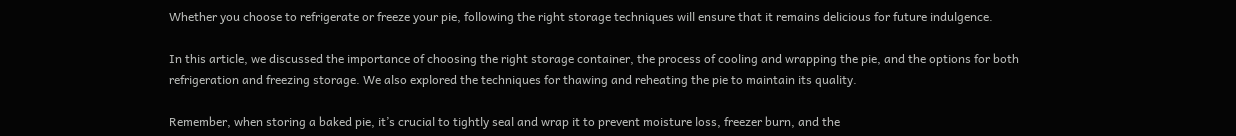Whether you choose to refrigerate or freeze your pie, following the right storage techniques will ensure that it remains delicious for future indulgence.

In this article, we discussed the importance of choosing the right storage container, the process of cooling and wrapping the pie, and the options for both refrigeration and freezing storage. We also explored the techniques for thawing and reheating the pie to maintain its quality.

Remember, when storing a baked pie, it’s crucial to tightly seal and wrap it to prevent moisture loss, freezer burn, and the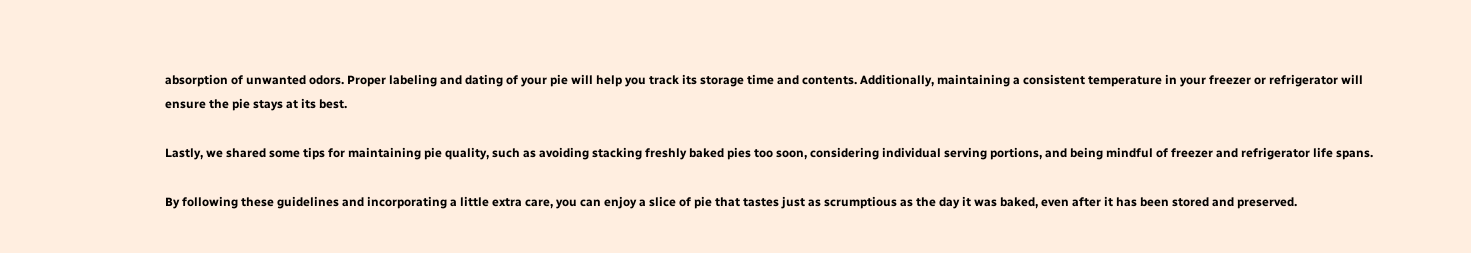absorption of unwanted odors. Proper labeling and dating of your pie will help you track its storage time and contents. Additionally, maintaining a consistent temperature in your freezer or refrigerator will ensure the pie stays at its best.

Lastly, we shared some tips for maintaining pie quality, such as avoiding stacking freshly baked pies too soon, considering individual serving portions, and being mindful of freezer and refrigerator life spans.

By following these guidelines and incorporating a little extra care, you can enjoy a slice of pie that tastes just as scrumptious as the day it was baked, even after it has been stored and preserved.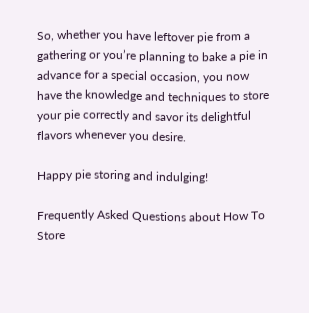So, whether you have leftover pie from a gathering or you’re planning to bake a pie in advance for a special occasion, you now have the knowledge and techniques to store your pie correctly and savor its delightful flavors whenever you desire.

Happy pie storing and indulging!

Frequently Asked Questions about How To Store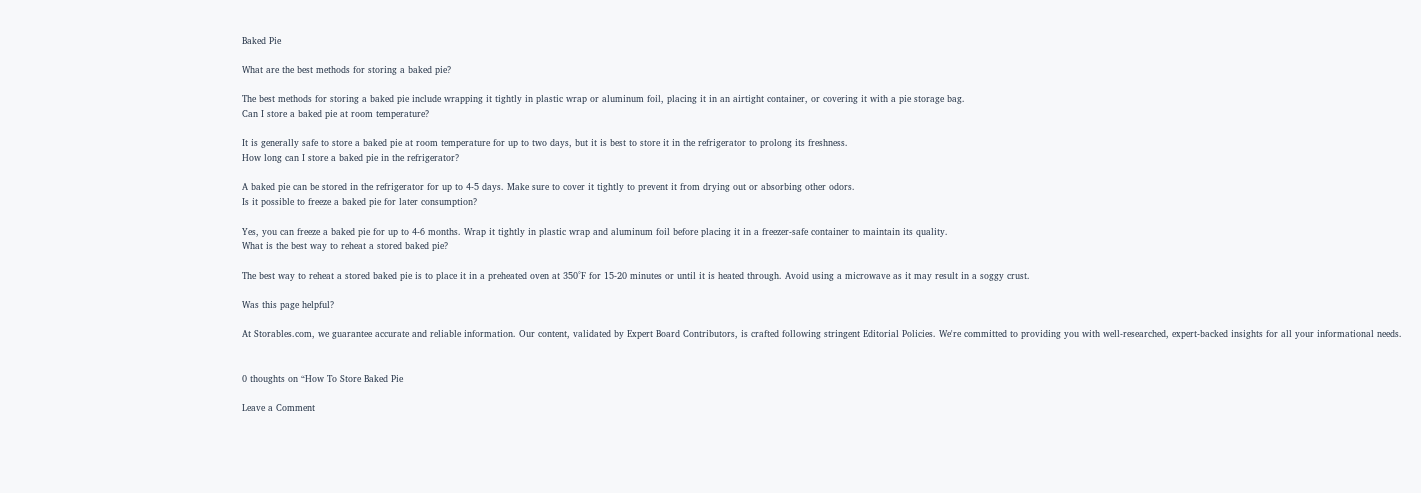Baked Pie

What are the best methods for storing a baked pie?

The best methods for storing a baked pie include wrapping it tightly in plastic wrap or aluminum foil, placing it in an airtight container, or covering it with a pie storage bag.
Can I store a baked pie at room temperature?

It is generally safe to store a baked pie at room temperature for up to two days, but it is best to store it in the refrigerator to prolong its freshness.
How long can I store a baked pie in the refrigerator?

A baked pie can be stored in the refrigerator for up to 4-5 days. Make sure to cover it tightly to prevent it from drying out or absorbing other odors.
Is it possible to freeze a baked pie for later consumption?

Yes, you can freeze a baked pie for up to 4-6 months. Wrap it tightly in plastic wrap and aluminum foil before placing it in a freezer-safe container to maintain its quality.
What is the best way to reheat a stored baked pie?

The best way to reheat a stored baked pie is to place it in a preheated oven at 350°F for 15-20 minutes or until it is heated through. Avoid using a microwave as it may result in a soggy crust.

Was this page helpful?

At Storables.com, we guarantee accurate and reliable information. Our content, validated by Expert Board Contributors, is crafted following stringent Editorial Policies. We're committed to providing you with well-researched, expert-backed insights for all your informational needs.


0 thoughts on “How To Store Baked Pie

Leave a Comment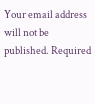Your email address will not be published. Required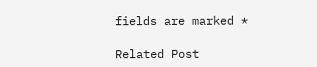fields are marked *

Related Post